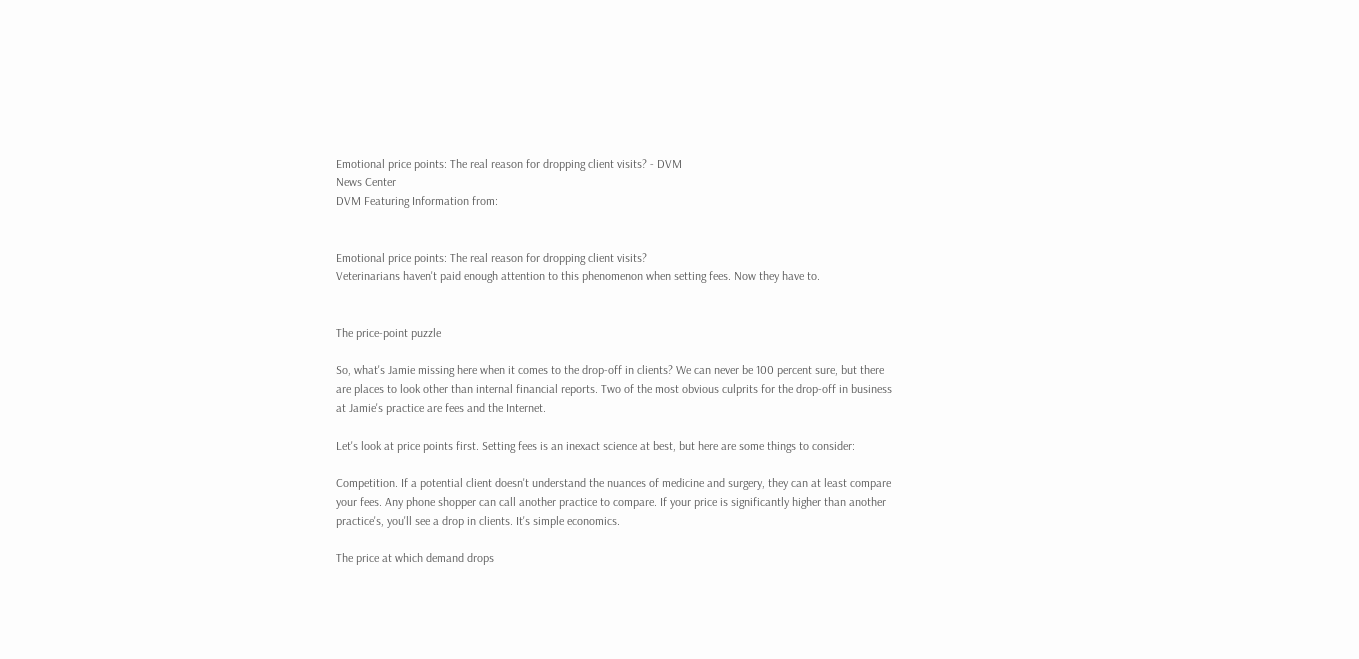Emotional price points: The real reason for dropping client visits? - DVM
News Center
DVM Featuring Information from:


Emotional price points: The real reason for dropping client visits?
Veterinarians haven't paid enough attention to this phenomenon when setting fees. Now they have to.


The price-point puzzle

So, what's Jamie missing here when it comes to the drop-off in clients? We can never be 100 percent sure, but there are places to look other than internal financial reports. Two of the most obvious culprits for the drop-off in business at Jamie's practice are fees and the Internet.

Let's look at price points first. Setting fees is an inexact science at best, but here are some things to consider:

Competition. If a potential client doesn't understand the nuances of medicine and surgery, they can at least compare your fees. Any phone shopper can call another practice to compare. If your price is significantly higher than another practice's, you'll see a drop in clients. It's simple economics.

The price at which demand drops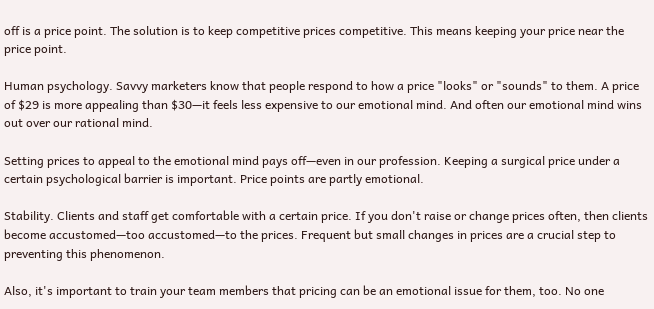off is a price point. The solution is to keep competitive prices competitive. This means keeping your price near the price point.

Human psychology. Savvy marketers know that people respond to how a price "looks" or "sounds" to them. A price of $29 is more appealing than $30—it feels less expensive to our emotional mind. And often our emotional mind wins out over our rational mind.

Setting prices to appeal to the emotional mind pays off—even in our profession. Keeping a surgical price under a certain psychological barrier is important. Price points are partly emotional.

Stability. Clients and staff get comfortable with a certain price. If you don't raise or change prices often, then clients become accustomed—too accustomed—to the prices. Frequent but small changes in prices are a crucial step to preventing this phenomenon.

Also, it's important to train your team members that pricing can be an emotional issue for them, too. No one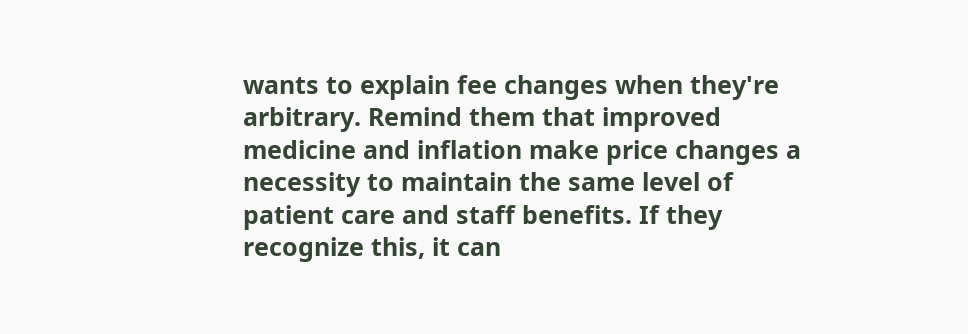wants to explain fee changes when they're arbitrary. Remind them that improved medicine and inflation make price changes a necessity to maintain the same level of patient care and staff benefits. If they recognize this, it can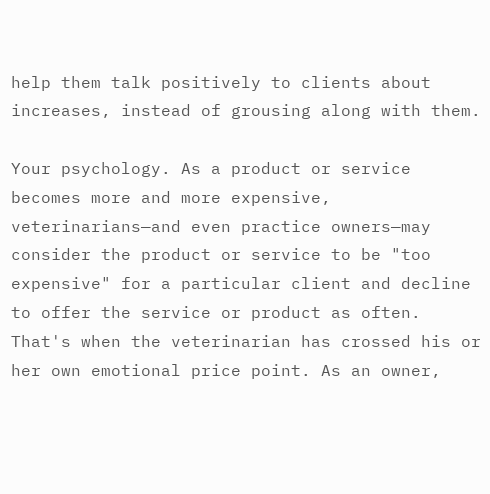help them talk positively to clients about increases, instead of grousing along with them.

Your psychology. As a product or service becomes more and more expensive, veterinarians—and even practice owners—may consider the product or service to be "too expensive" for a particular client and decline to offer the service or product as often. That's when the veterinarian has crossed his or her own emotional price point. As an owner,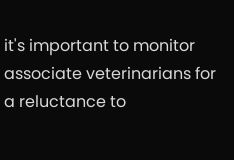it's important to monitor associate veterinarians for a reluctance to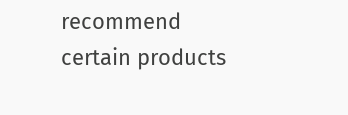recommend certain products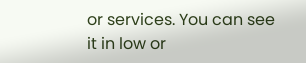or services. You can see it in low or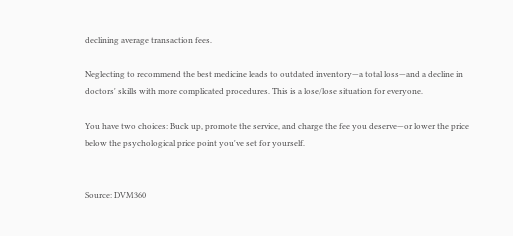declining average transaction fees.

Neglecting to recommend the best medicine leads to outdated inventory—a total loss—and a decline in doctors' skills with more complicated procedures. This is a lose/lose situation for everyone.

You have two choices: Buck up, promote the service, and charge the fee you deserve—or lower the price below the psychological price point you've set for yourself.


Source: DVM360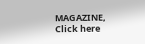MAGAZINE,
Click here